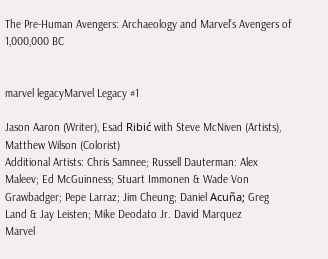The Pre-Human Avengers: Archaeology and Marvel’s Avengers of 1,000,000 BC


marvel legacyMarvel Legacy #1

Jason Aaron (Writer), Esad Ribić with Steve McNiven (Artists), Matthew Wilson (Colorist)
Additional Artists: Chris Samnee; Russell Dauterman: Alex Maleev; Ed McGuinness; Stuart Immonen & Wade Von Grawbadger; Pepe Larraz; Jim Cheung; Daniel Acuña; Greg Land & Jay Leisten; Mike Deodato Jr. David Marquez
Marvel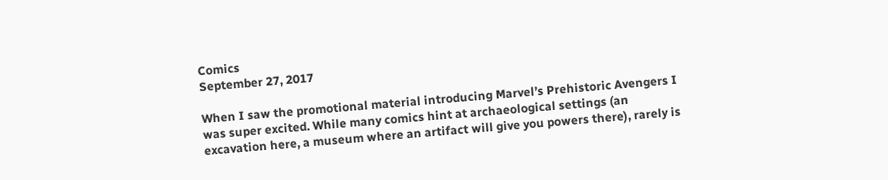Comics
September 27, 2017

When I saw the promotional material introducing Marvel’s Prehistoric Avengers I was super excited. While many comics hint at archaeological settings (an excavation here, a museum where an artifact will give you powers there), rarely is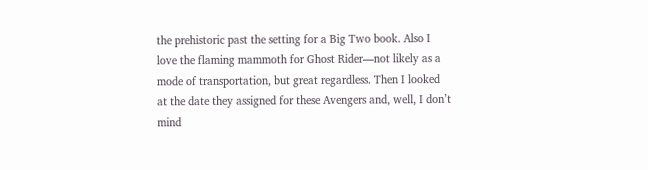the prehistoric past the setting for a Big Two book. Also I love the flaming mammoth for Ghost Rider—not likely as a mode of transportation, but great regardless. Then I looked at the date they assigned for these Avengers and, well, I don’t mind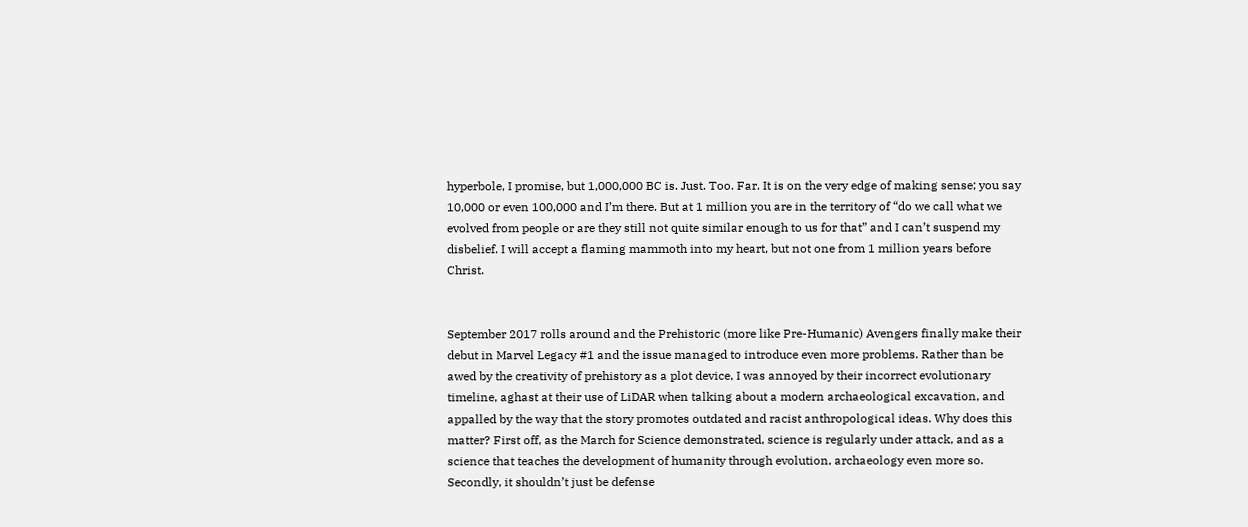hyperbole, I promise, but 1,000,000 BC is. Just. Too. Far. It is on the very edge of making sense; you say 10,000 or even 100,000 and I’m there. But at 1 million you are in the territory of “do we call what we evolved from people or are they still not quite similar enough to us for that” and I can’t suspend my disbelief. I will accept a flaming mammoth into my heart, but not one from 1 million years before Christ.


September 2017 rolls around and the Prehistoric (more like Pre-Humanic) Avengers finally make their debut in Marvel Legacy #1 and the issue managed to introduce even more problems. Rather than be awed by the creativity of prehistory as a plot device, I was annoyed by their incorrect evolutionary timeline, aghast at their use of LiDAR when talking about a modern archaeological excavation, and appalled by the way that the story promotes outdated and racist anthropological ideas. Why does this matter? First off, as the March for Science demonstrated, science is regularly under attack, and as a science that teaches the development of humanity through evolution, archaeology even more so. Secondly, it shouldn’t just be defense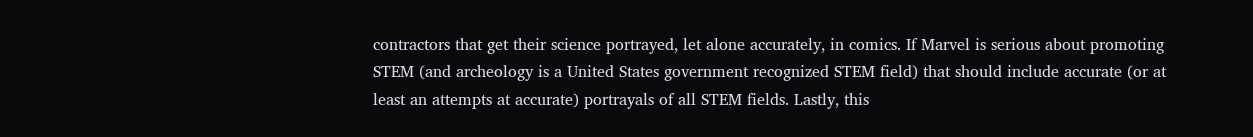contractors that get their science portrayed, let alone accurately, in comics. If Marvel is serious about promoting STEM (and archeology is a United States government recognized STEM field) that should include accurate (or at least an attempts at accurate) portrayals of all STEM fields. Lastly, this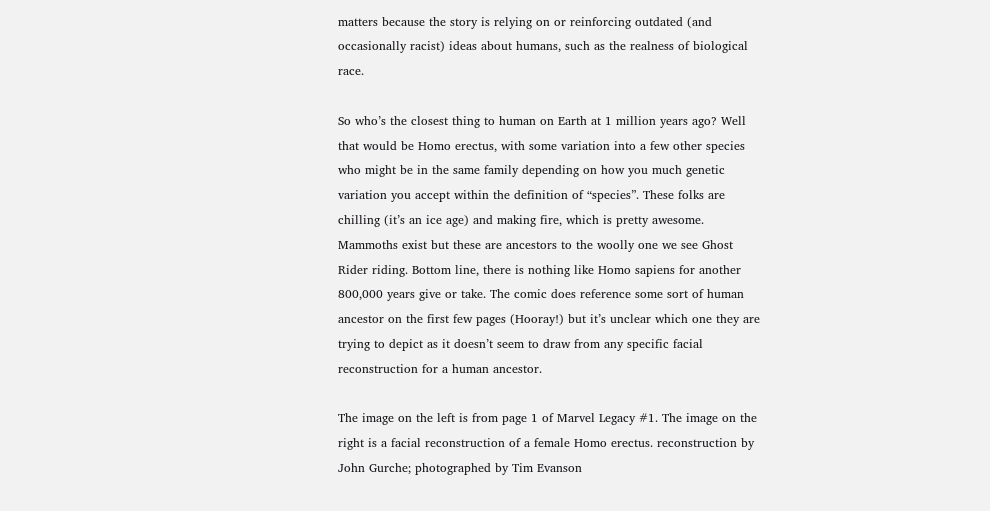matters because the story is relying on or reinforcing outdated (and occasionally racist) ideas about humans, such as the realness of biological race.

So who’s the closest thing to human on Earth at 1 million years ago? Well that would be Homo erectus, with some variation into a few other species who might be in the same family depending on how you much genetic variation you accept within the definition of “species”. These folks are chilling (it’s an ice age) and making fire, which is pretty awesome. Mammoths exist but these are ancestors to the woolly one we see Ghost Rider riding. Bottom line, there is nothing like Homo sapiens for another 800,000 years give or take. The comic does reference some sort of human ancestor on the first few pages (Hooray!) but it’s unclear which one they are trying to depict as it doesn’t seem to draw from any specific facial reconstruction for a human ancestor.

The image on the left is from page 1 of Marvel Legacy #1. The image on the right is a facial reconstruction of a female Homo erectus. reconstruction by John Gurche; photographed by Tim Evanson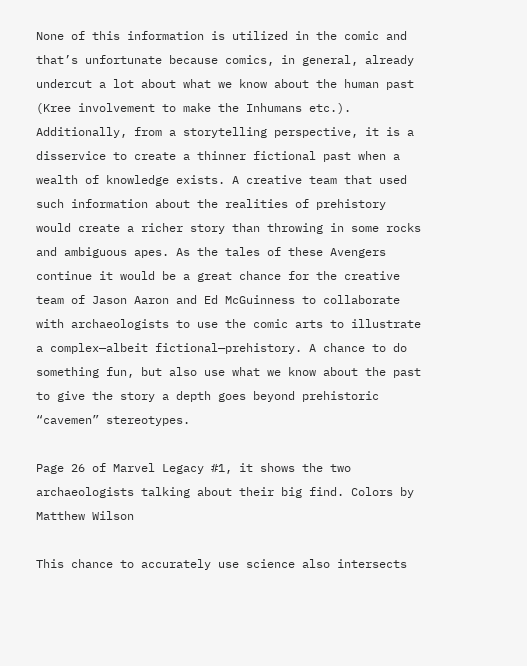None of this information is utilized in the comic and that’s unfortunate because comics, in general, already undercut a lot about what we know about the human past (Kree involvement to make the Inhumans etc.).  Additionally, from a storytelling perspective, it is a disservice to create a thinner fictional past when a wealth of knowledge exists. A creative team that used such information about the realities of prehistory would create a richer story than throwing in some rocks and ambiguous apes. As the tales of these Avengers continue it would be a great chance for the creative team of Jason Aaron and Ed McGuinness to collaborate with archaeologists to use the comic arts to illustrate a complex—albeit fictional—prehistory. A chance to do something fun, but also use what we know about the past to give the story a depth goes beyond prehistoric “cavemen” stereotypes.

Page 26 of Marvel Legacy #1, it shows the two archaeologists talking about their big find. Colors by Matthew Wilson

This chance to accurately use science also intersects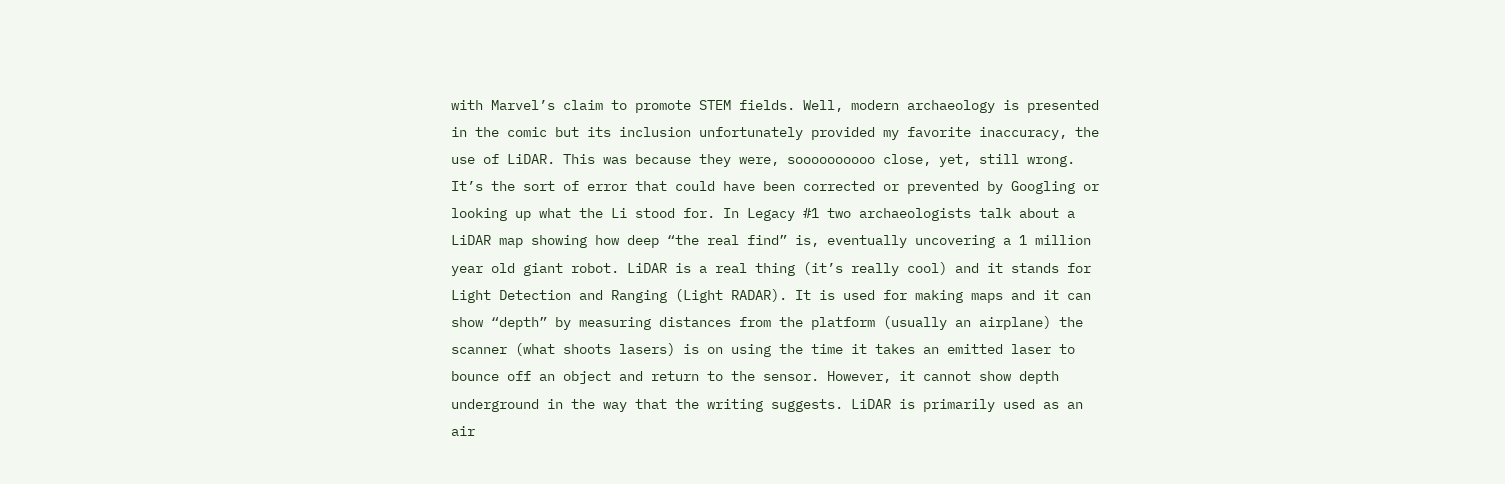with Marvel’s claim to promote STEM fields. Well, modern archaeology is presented in the comic but its inclusion unfortunately provided my favorite inaccuracy, the use of LiDAR. This was because they were, soooooooooo close, yet, still wrong. It’s the sort of error that could have been corrected or prevented by Googling or looking up what the Li stood for. In Legacy #1 two archaeologists talk about a LiDAR map showing how deep “the real find” is, eventually uncovering a 1 million year old giant robot. LiDAR is a real thing (it’s really cool) and it stands for Light Detection and Ranging (Light RADAR). It is used for making maps and it can show “depth” by measuring distances from the platform (usually an airplane) the scanner (what shoots lasers) is on using the time it takes an emitted laser to bounce off an object and return to the sensor. However, it cannot show depth underground in the way that the writing suggests. LiDAR is primarily used as an air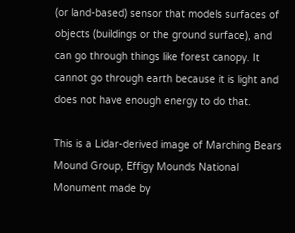(or land-based) sensor that models surfaces of objects (buildings or the ground surface), and can go through things like forest canopy. It cannot go through earth because it is light and does not have enough energy to do that.

This is a Lidar-derived image of Marching Bears Mound Group, Effigy Mounds National Monument made by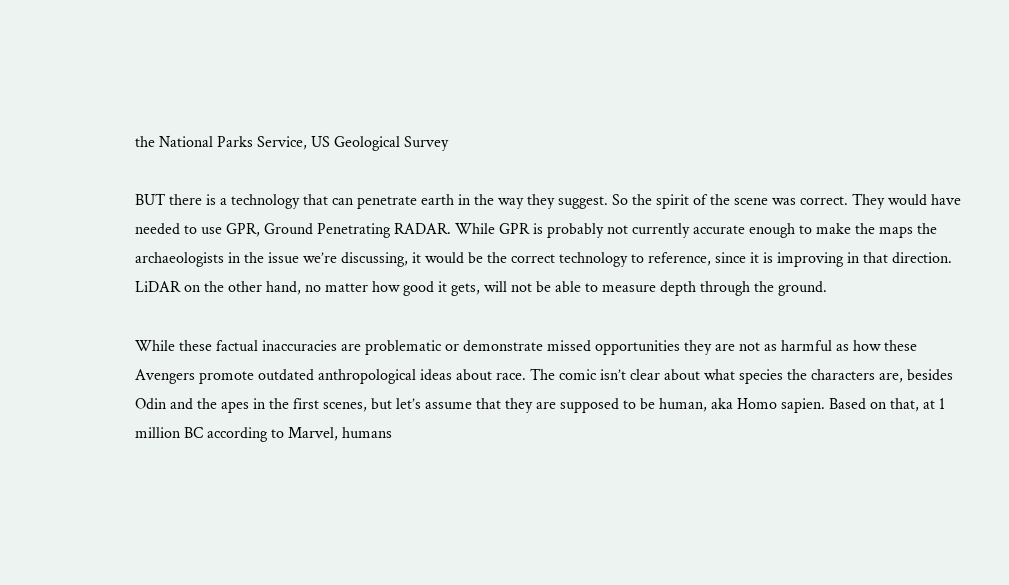the National Parks Service, US Geological Survey

BUT there is a technology that can penetrate earth in the way they suggest. So the spirit of the scene was correct. They would have needed to use GPR, Ground Penetrating RADAR. While GPR is probably not currently accurate enough to make the maps the archaeologists in the issue we’re discussing, it would be the correct technology to reference, since it is improving in that direction. LiDAR on the other hand, no matter how good it gets, will not be able to measure depth through the ground.

While these factual inaccuracies are problematic or demonstrate missed opportunities they are not as harmful as how these Avengers promote outdated anthropological ideas about race. The comic isn’t clear about what species the characters are, besides Odin and the apes in the first scenes, but let’s assume that they are supposed to be human, aka Homo sapien. Based on that, at 1 million BC according to Marvel, humans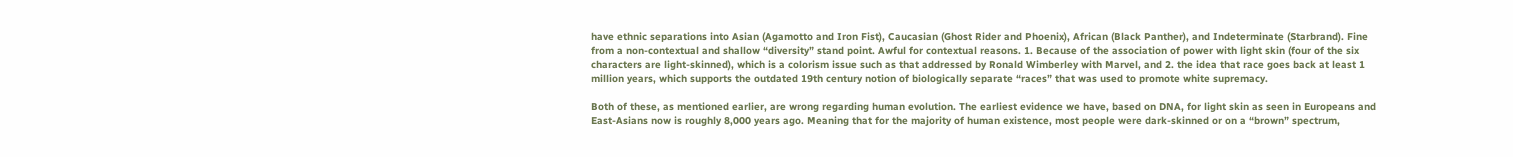have ethnic separations into Asian (Agamotto and Iron Fist), Caucasian (Ghost Rider and Phoenix), African (Black Panther), and Indeterminate (Starbrand). Fine from a non-contextual and shallow “diversity” stand point. Awful for contextual reasons. 1. Because of the association of power with light skin (four of the six characters are light-skinned), which is a colorism issue such as that addressed by Ronald Wimberley with Marvel, and 2. the idea that race goes back at least 1 million years, which supports the outdated 19th century notion of biologically separate “races” that was used to promote white supremacy.

Both of these, as mentioned earlier, are wrong regarding human evolution. The earliest evidence we have, based on DNA, for light skin as seen in Europeans and East-Asians now is roughly 8,000 years ago. Meaning that for the majority of human existence, most people were dark-skinned or on a “brown” spectrum,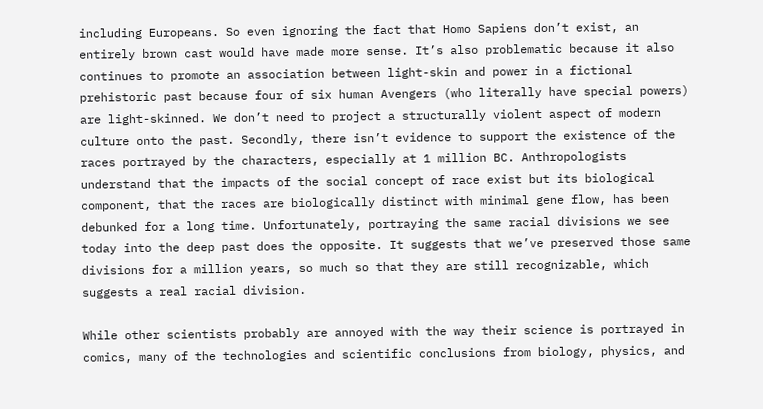including Europeans. So even ignoring the fact that Homo Sapiens don’t exist, an entirely brown cast would have made more sense. It’s also problematic because it also continues to promote an association between light-skin and power in a fictional prehistoric past because four of six human Avengers (who literally have special powers) are light-skinned. We don’t need to project a structurally violent aspect of modern culture onto the past. Secondly, there isn’t evidence to support the existence of the races portrayed by the characters, especially at 1 million BC. Anthropologists understand that the impacts of the social concept of race exist but its biological component, that the races are biologically distinct with minimal gene flow, has been debunked for a long time. Unfortunately, portraying the same racial divisions we see today into the deep past does the opposite. It suggests that we’ve preserved those same divisions for a million years, so much so that they are still recognizable, which suggests a real racial division.

While other scientists probably are annoyed with the way their science is portrayed in comics, many of the technologies and scientific conclusions from biology, physics, and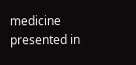medicine presented in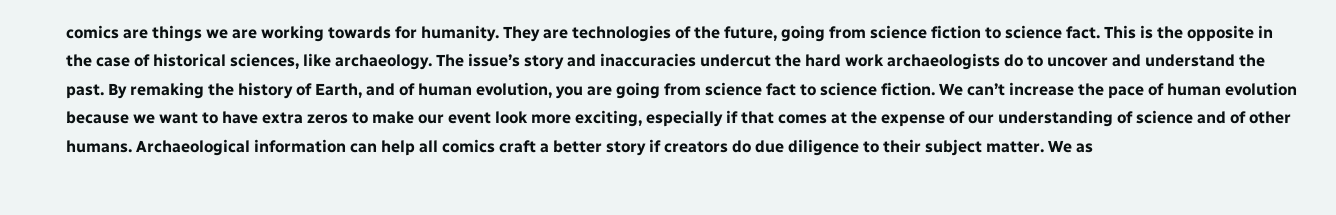comics are things we are working towards for humanity. They are technologies of the future, going from science fiction to science fact. This is the opposite in the case of historical sciences, like archaeology. The issue’s story and inaccuracies undercut the hard work archaeologists do to uncover and understand the past. By remaking the history of Earth, and of human evolution, you are going from science fact to science fiction. We can’t increase the pace of human evolution because we want to have extra zeros to make our event look more exciting, especially if that comes at the expense of our understanding of science and of other humans. Archaeological information can help all comics craft a better story if creators do due diligence to their subject matter. We as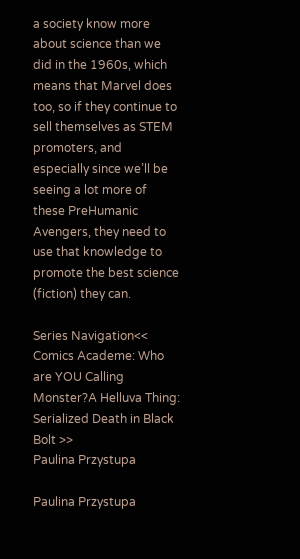a society know more about science than we did in the 1960s, which means that Marvel does too, so if they continue to sell themselves as STEM promoters, and especially since we’ll be seeing a lot more of these PreHumanic Avengers, they need to use that knowledge to promote the best science (fiction) they can.

Series Navigation<< Comics Academe: Who are YOU Calling Monster?A Helluva Thing: Serialized Death in Black Bolt >>
Paulina Przystupa

Paulina Przystupa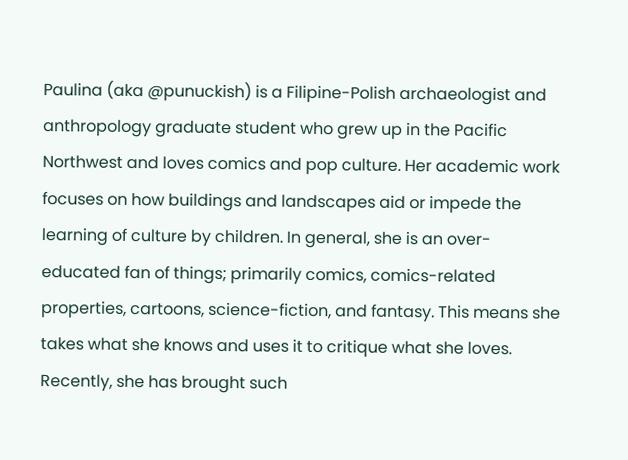Paulina (aka @punuckish) is a Filipine-Polish archaeologist and anthropology graduate student who grew up in the Pacific Northwest and loves comics and pop culture. Her academic work focuses on how buildings and landscapes aid or impede the learning of culture by children. In general, she is an over-educated fan of things; primarily comics, comics-related properties, cartoons, science-fiction, and fantasy. This means she takes what she knows and uses it to critique what she loves. Recently, she has brought such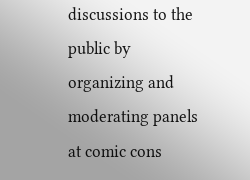discussions to the public by organizing and moderating panels at comic cons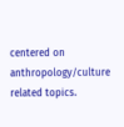centered on anthropology/culture related topics.